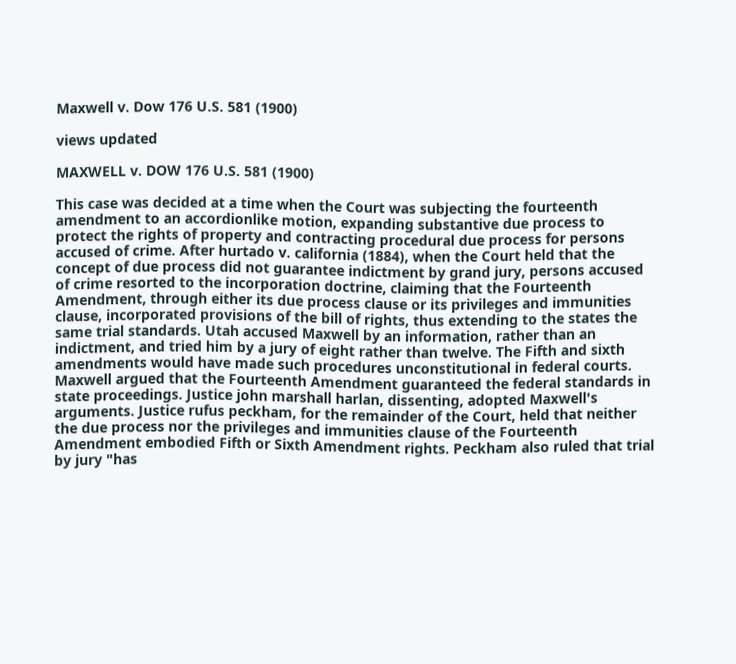Maxwell v. Dow 176 U.S. 581 (1900)

views updated

MAXWELL v. DOW 176 U.S. 581 (1900)

This case was decided at a time when the Court was subjecting the fourteenth amendment to an accordionlike motion, expanding substantive due process to protect the rights of property and contracting procedural due process for persons accused of crime. After hurtado v. california (1884), when the Court held that the concept of due process did not guarantee indictment by grand jury, persons accused of crime resorted to the incorporation doctrine, claiming that the Fourteenth Amendment, through either its due process clause or its privileges and immunities clause, incorporated provisions of the bill of rights, thus extending to the states the same trial standards. Utah accused Maxwell by an information, rather than an indictment, and tried him by a jury of eight rather than twelve. The Fifth and sixth amendments would have made such procedures unconstitutional in federal courts. Maxwell argued that the Fourteenth Amendment guaranteed the federal standards in state proceedings. Justice john marshall harlan, dissenting, adopted Maxwell's arguments. Justice rufus peckham, for the remainder of the Court, held that neither the due process nor the privileges and immunities clause of the Fourteenth Amendment embodied Fifth or Sixth Amendment rights. Peckham also ruled that trial by jury "has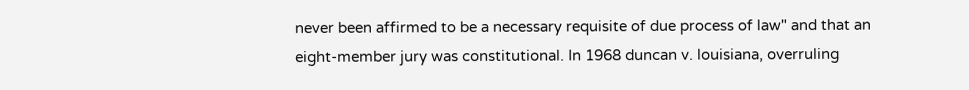never been affirmed to be a necessary requisite of due process of law" and that an eight-member jury was constitutional. In 1968 duncan v. louisiana, overruling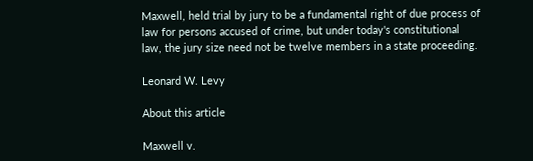Maxwell, held trial by jury to be a fundamental right of due process of law for persons accused of crime, but under today's constitutional law, the jury size need not be twelve members in a state proceeding.

Leonard W. Levy

About this article

Maxwell v.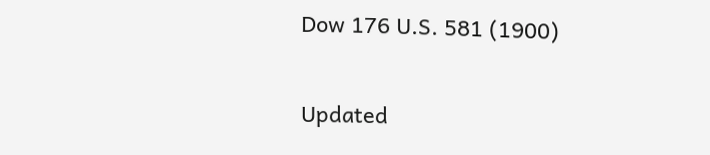Dow 176 U.S. 581 (1900)

Updated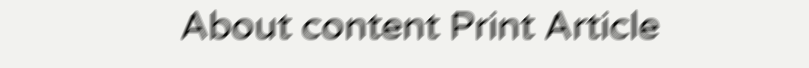About content Print Article